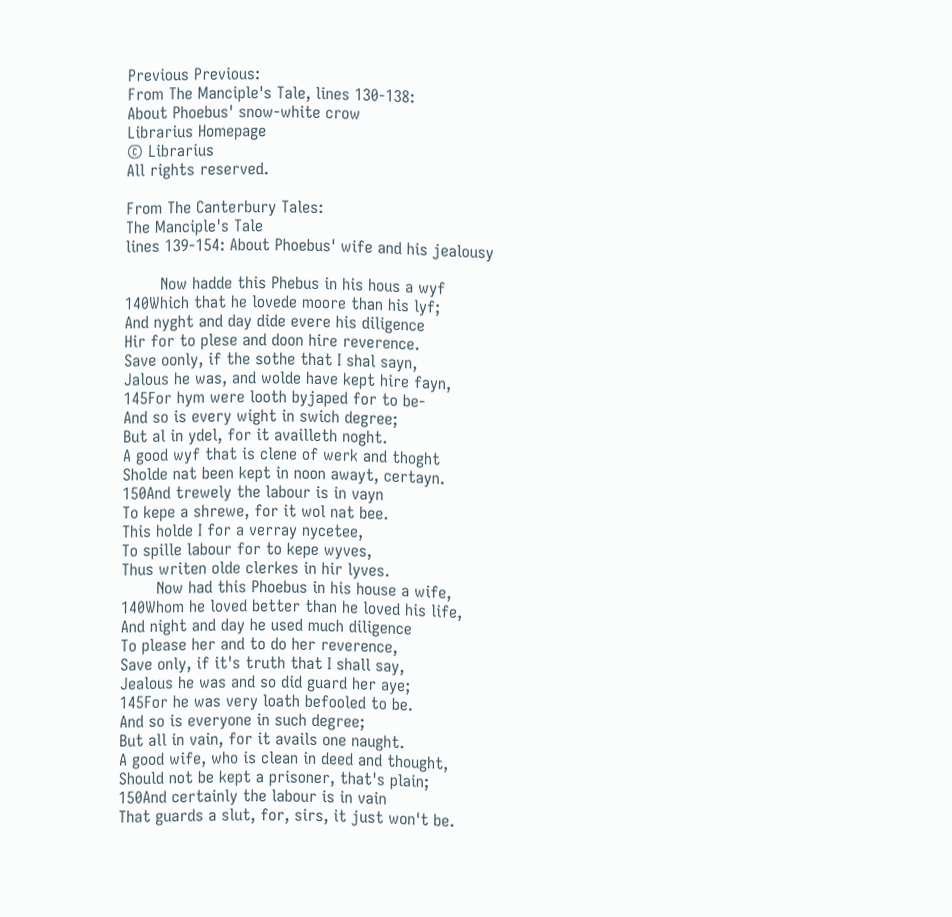Previous Previous:
From The Manciple's Tale, lines 130-138:
About Phoebus' snow-white crow
Librarius Homepage
© Librarius
All rights reserved.

From The Canterbury Tales:
The Manciple's Tale
lines 139-154: About Phoebus' wife and his jealousy

       Now hadde this Phebus in his hous a wyf
140Which that he lovede moore than his lyf;
And nyght and day dide evere his diligence
Hir for to plese and doon hire reverence.
Save oonly, if the sothe that I shal sayn,
Jalous he was, and wolde have kept hire fayn,
145For hym were looth byjaped for to be-
And so is every wight in swich degree;
But al in ydel, for it availleth noght.
A good wyf that is clene of werk and thoght
Sholde nat been kept in noon awayt, certayn.
150And trewely the labour is in vayn
To kepe a shrewe, for it wol nat bee.
This holde I for a verray nycetee,
To spille labour for to kepe wyves,
Thus writen olde clerkes in hir lyves.
       Now had this Phoebus in his house a wife,
140Whom he loved better than he loved his life,
And night and day he used much diligence
To please her and to do her reverence,
Save only, if it's truth that I shall say,
Jealous he was and so did guard her aye;
145For he was very loath befooled to be.
And so is everyone in such degree;
But all in vain, for it avails one naught.
A good wife, who is clean in deed and thought,
Should not be kept a prisoner, that's plain;
150And certainly the labour is in vain
That guards a slut, for, sirs, it just won't be.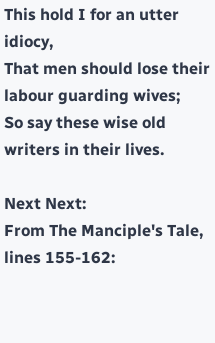This hold I for an utter idiocy,
That men should lose their labour guarding wives;
So say these wise old writers in their lives.

Next Next:
From The Manciple's Tale, lines 155-162: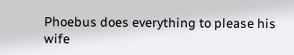Phoebus does everything to please his wife